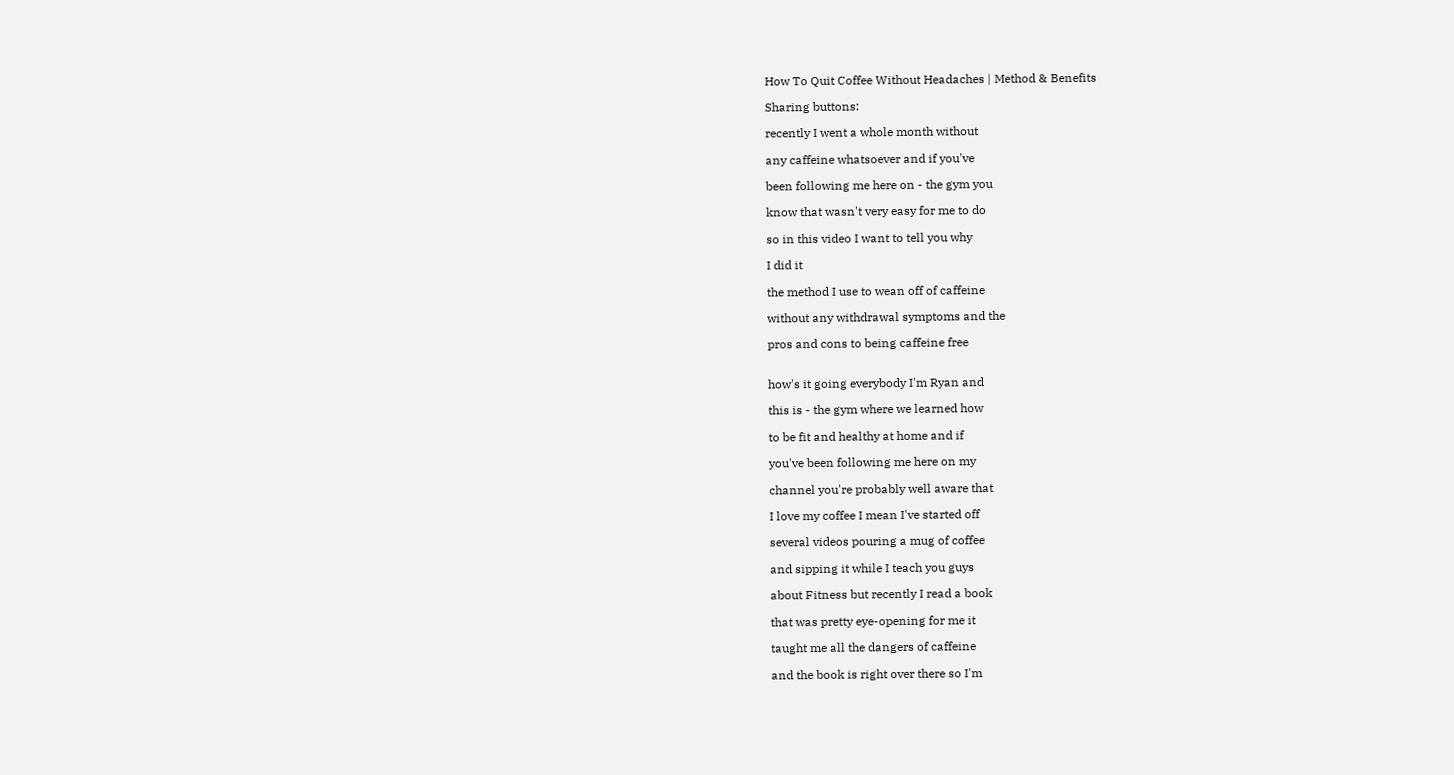How To Quit Coffee Without Headaches | Method & Benefits

Sharing buttons:

recently I went a whole month without

any caffeine whatsoever and if you've

been following me here on - the gym you

know that wasn't very easy for me to do

so in this video I want to tell you why

I did it

the method I use to wean off of caffeine

without any withdrawal symptoms and the

pros and cons to being caffeine free


how's it going everybody I'm Ryan and

this is - the gym where we learned how

to be fit and healthy at home and if

you've been following me here on my

channel you're probably well aware that

I love my coffee I mean I've started off

several videos pouring a mug of coffee

and sipping it while I teach you guys

about Fitness but recently I read a book

that was pretty eye-opening for me it

taught me all the dangers of caffeine

and the book is right over there so I'm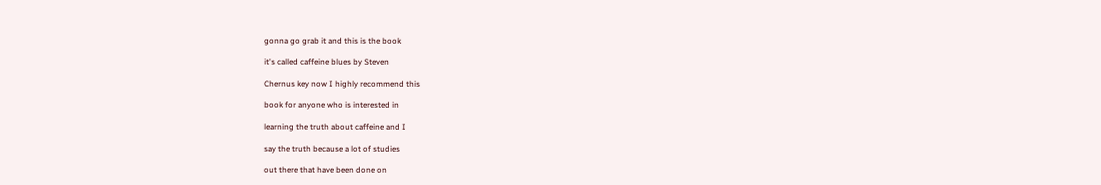gonna go grab it and this is the book

it's called caffeine blues by Steven

Chernus key now I highly recommend this

book for anyone who is interested in

learning the truth about caffeine and I

say the truth because a lot of studies

out there that have been done on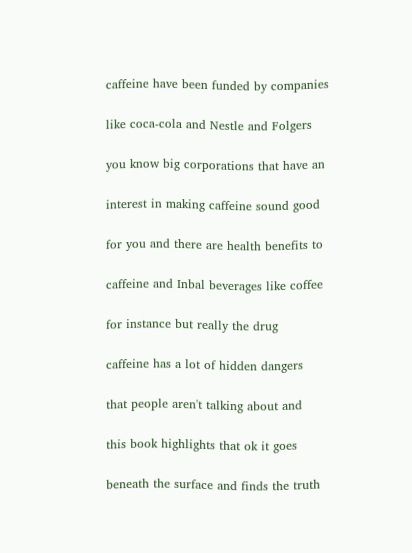caffeine have been funded by companies

like coca-cola and Nestle and Folgers

you know big corporations that have an

interest in making caffeine sound good

for you and there are health benefits to

caffeine and Inbal beverages like coffee

for instance but really the drug

caffeine has a lot of hidden dangers

that people aren't talking about and

this book highlights that ok it goes

beneath the surface and finds the truth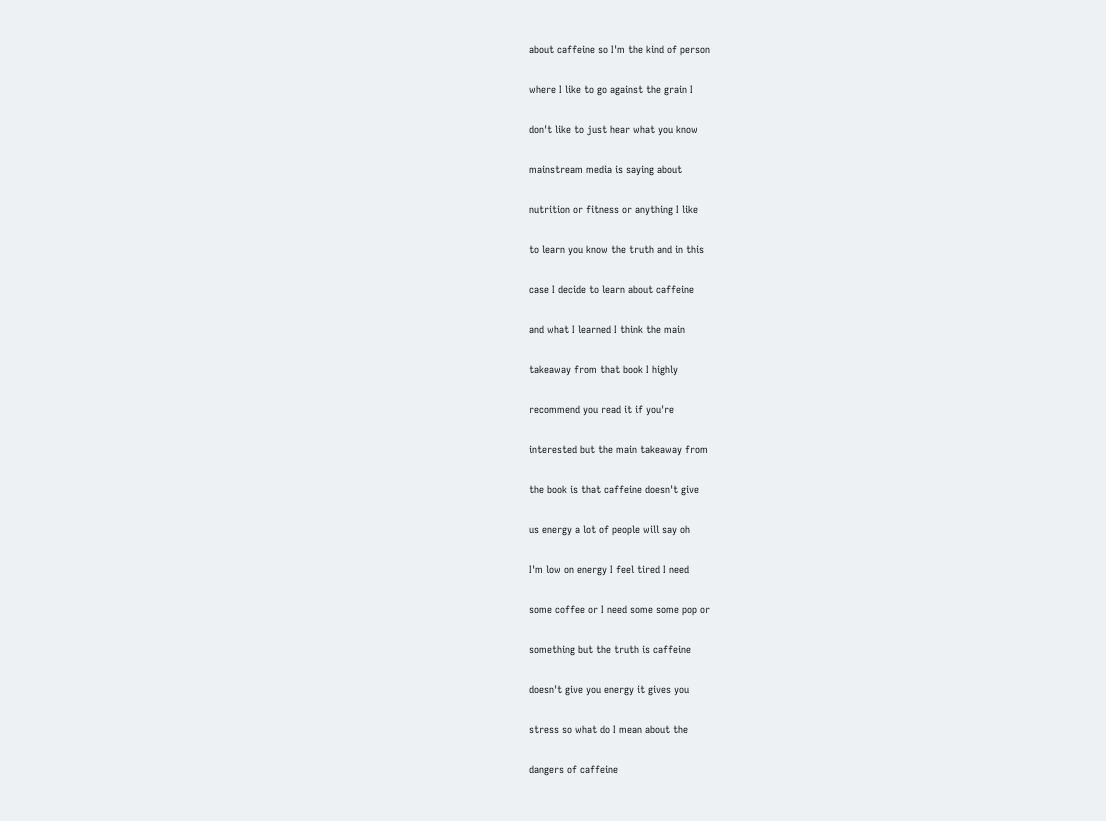about caffeine so I'm the kind of person

where I like to go against the grain I

don't like to just hear what you know

mainstream media is saying about

nutrition or fitness or anything I like

to learn you know the truth and in this

case I decide to learn about caffeine

and what I learned I think the main

takeaway from that book I highly

recommend you read it if you're

interested but the main takeaway from

the book is that caffeine doesn't give

us energy a lot of people will say oh

I'm low on energy I feel tired I need

some coffee or I need some some pop or

something but the truth is caffeine

doesn't give you energy it gives you

stress so what do I mean about the

dangers of caffeine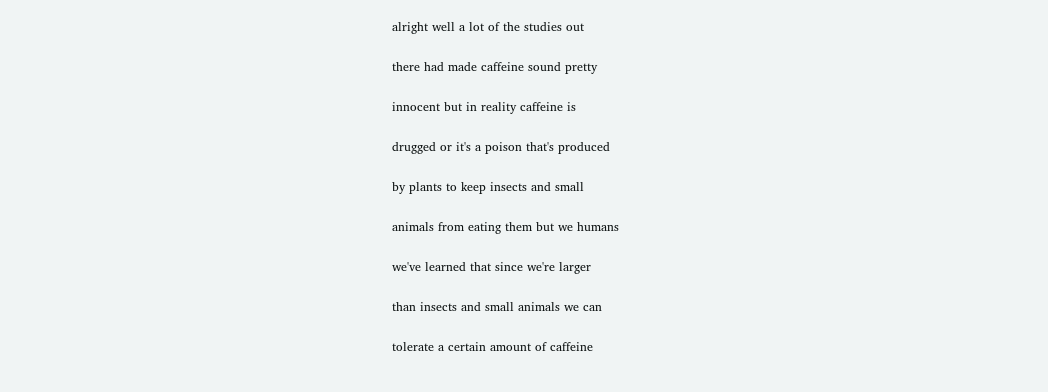alright well a lot of the studies out

there had made caffeine sound pretty

innocent but in reality caffeine is

drugged or it's a poison that's produced

by plants to keep insects and small

animals from eating them but we humans

we've learned that since we're larger

than insects and small animals we can

tolerate a certain amount of caffeine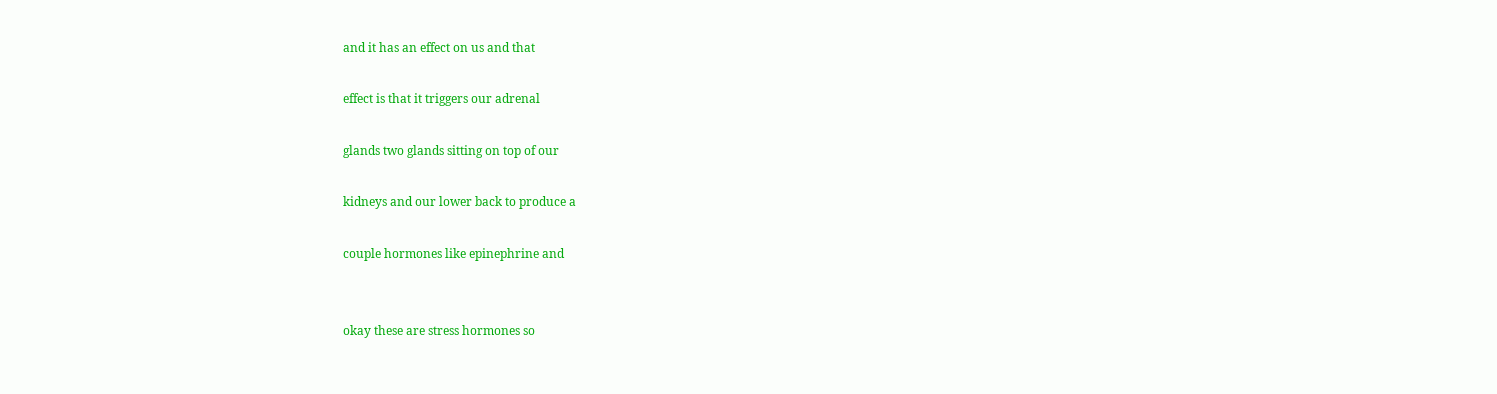and it has an effect on us and that

effect is that it triggers our adrenal

glands two glands sitting on top of our

kidneys and our lower back to produce a

couple hormones like epinephrine and


okay these are stress hormones so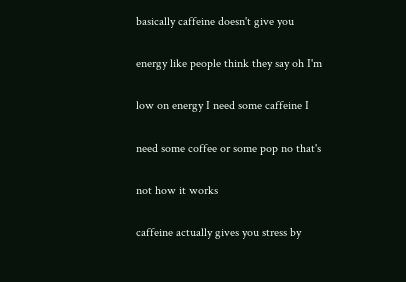basically caffeine doesn't give you

energy like people think they say oh I'm

low on energy I need some caffeine I

need some coffee or some pop no that's

not how it works

caffeine actually gives you stress by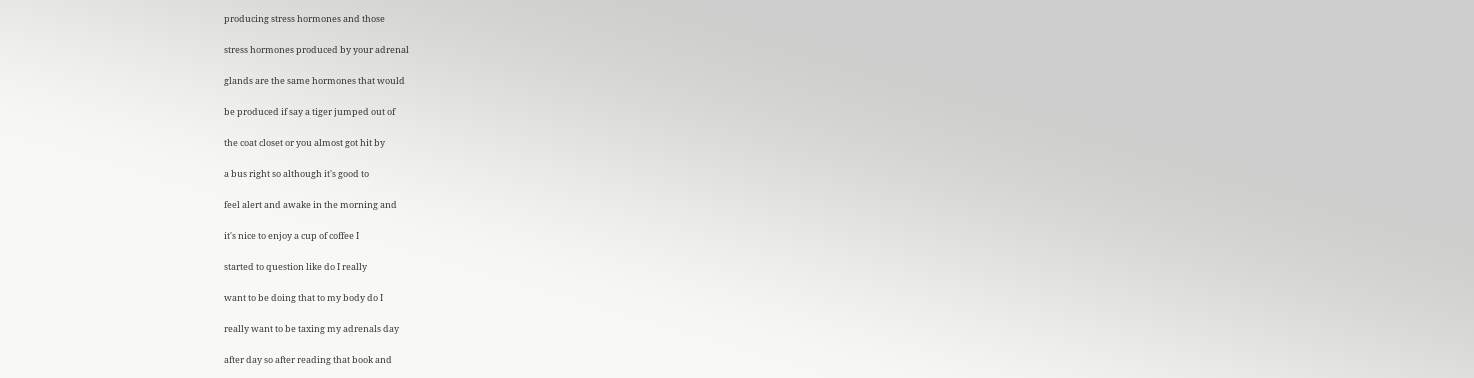producing stress hormones and those

stress hormones produced by your adrenal

glands are the same hormones that would

be produced if say a tiger jumped out of

the coat closet or you almost got hit by

a bus right so although it's good to

feel alert and awake in the morning and

it's nice to enjoy a cup of coffee I

started to question like do I really

want to be doing that to my body do I

really want to be taxing my adrenals day

after day so after reading that book and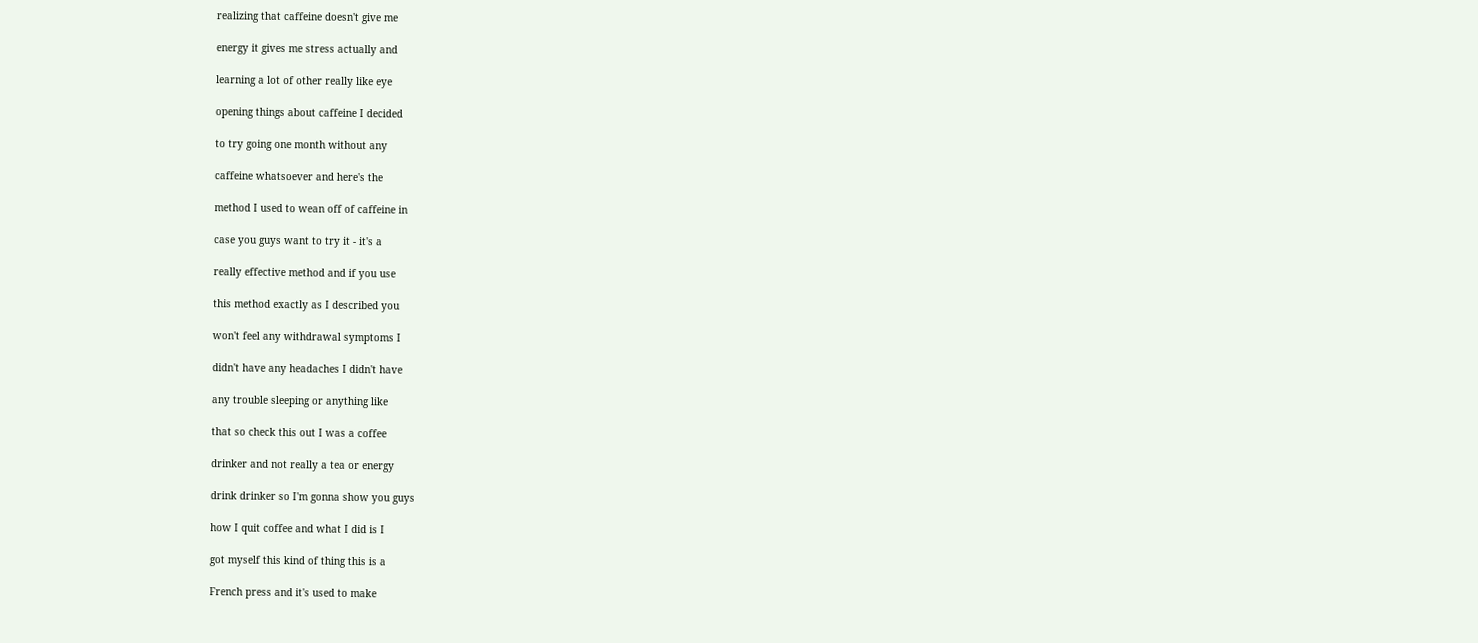realizing that caffeine doesn't give me

energy it gives me stress actually and

learning a lot of other really like eye

opening things about caffeine I decided

to try going one month without any

caffeine whatsoever and here's the

method I used to wean off of caffeine in

case you guys want to try it - it's a

really effective method and if you use

this method exactly as I described you

won't feel any withdrawal symptoms I

didn't have any headaches I didn't have

any trouble sleeping or anything like

that so check this out I was a coffee

drinker and not really a tea or energy

drink drinker so I'm gonna show you guys

how I quit coffee and what I did is I

got myself this kind of thing this is a

French press and it's used to make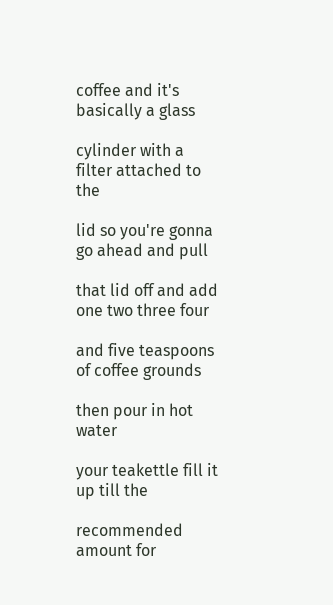coffee and it's basically a glass

cylinder with a filter attached to the

lid so you're gonna go ahead and pull

that lid off and add one two three four

and five teaspoons of coffee grounds

then pour in hot water

your teakettle fill it up till the

recommended amount for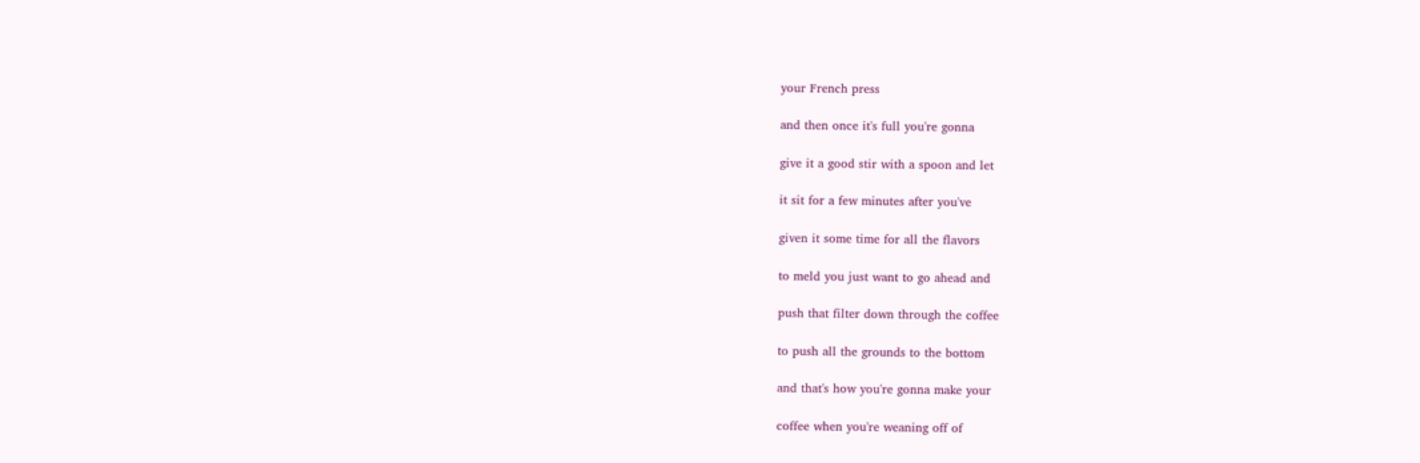your French press

and then once it's full you're gonna

give it a good stir with a spoon and let

it sit for a few minutes after you've

given it some time for all the flavors

to meld you just want to go ahead and

push that filter down through the coffee

to push all the grounds to the bottom

and that's how you're gonna make your

coffee when you're weaning off of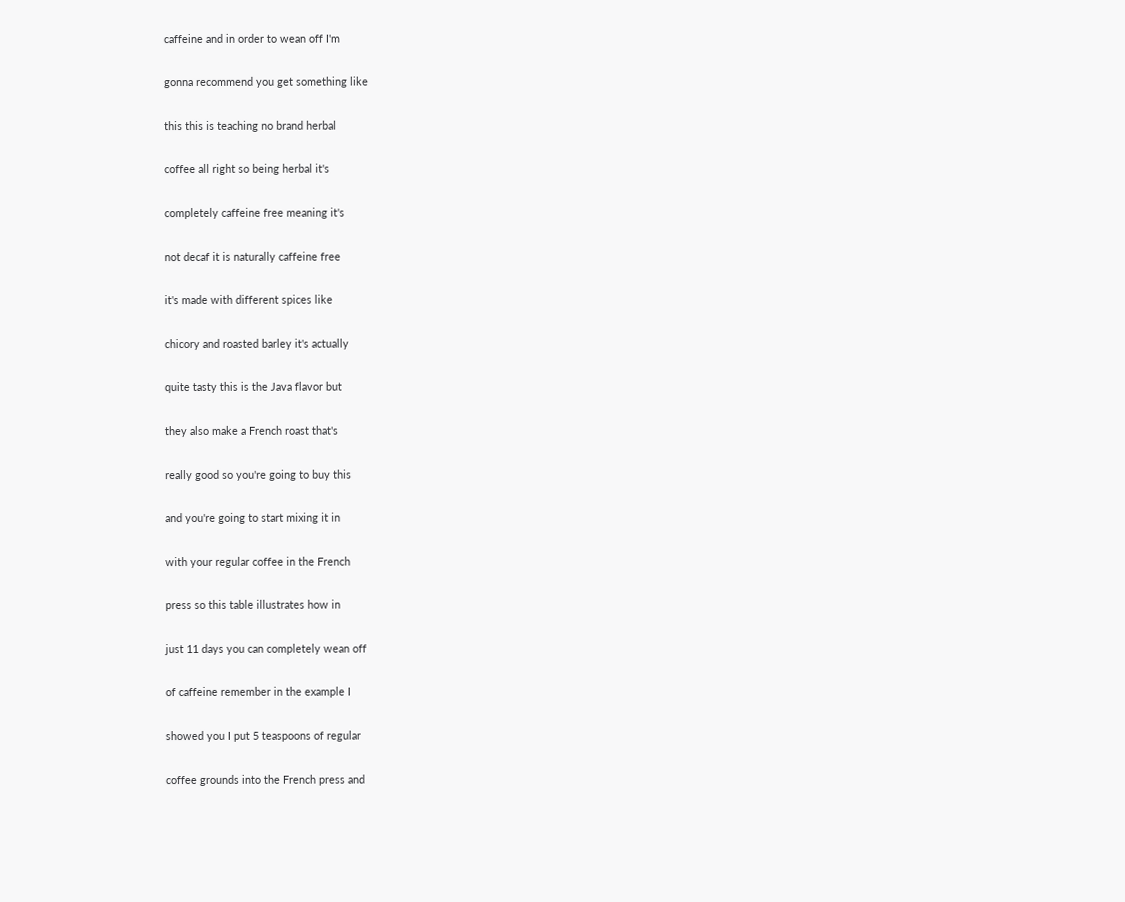caffeine and in order to wean off I'm

gonna recommend you get something like

this this is teaching no brand herbal

coffee all right so being herbal it's

completely caffeine free meaning it's

not decaf it is naturally caffeine free

it's made with different spices like

chicory and roasted barley it's actually

quite tasty this is the Java flavor but

they also make a French roast that's

really good so you're going to buy this

and you're going to start mixing it in

with your regular coffee in the French

press so this table illustrates how in

just 11 days you can completely wean off

of caffeine remember in the example I

showed you I put 5 teaspoons of regular

coffee grounds into the French press and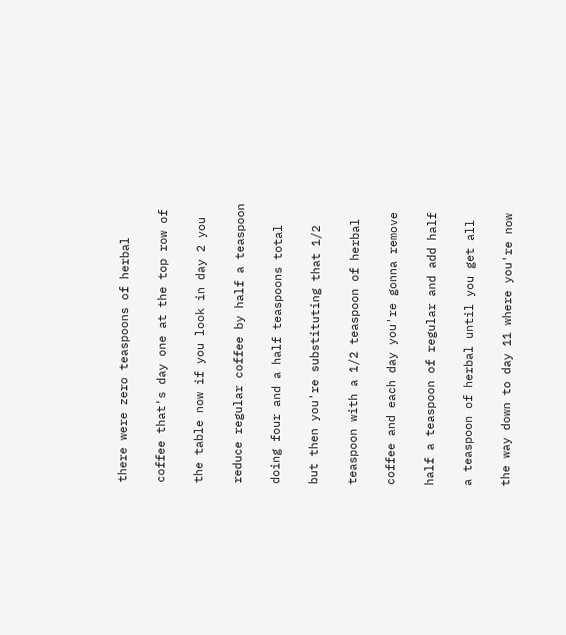there were zero teaspoons of herbal

coffee that's day one at the top row of

the table now if you look in day 2 you

reduce regular coffee by half a teaspoon

doing four and a half teaspoons total

but then you're substituting that 1/2

teaspoon with a 1/2 teaspoon of herbal

coffee and each day you're gonna remove

half a teaspoon of regular and add half

a teaspoon of herbal until you get all

the way down to day 11 where you're now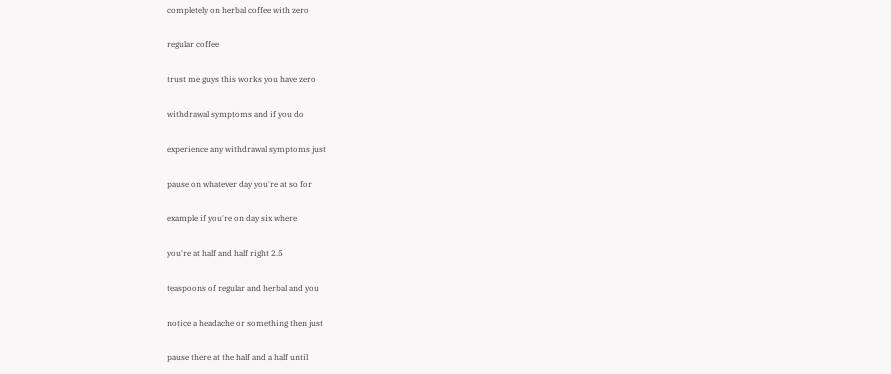completely on herbal coffee with zero

regular coffee

trust me guys this works you have zero

withdrawal symptoms and if you do

experience any withdrawal symptoms just

pause on whatever day you're at so for

example if you're on day six where

you're at half and half right 2.5

teaspoons of regular and herbal and you

notice a headache or something then just

pause there at the half and a half until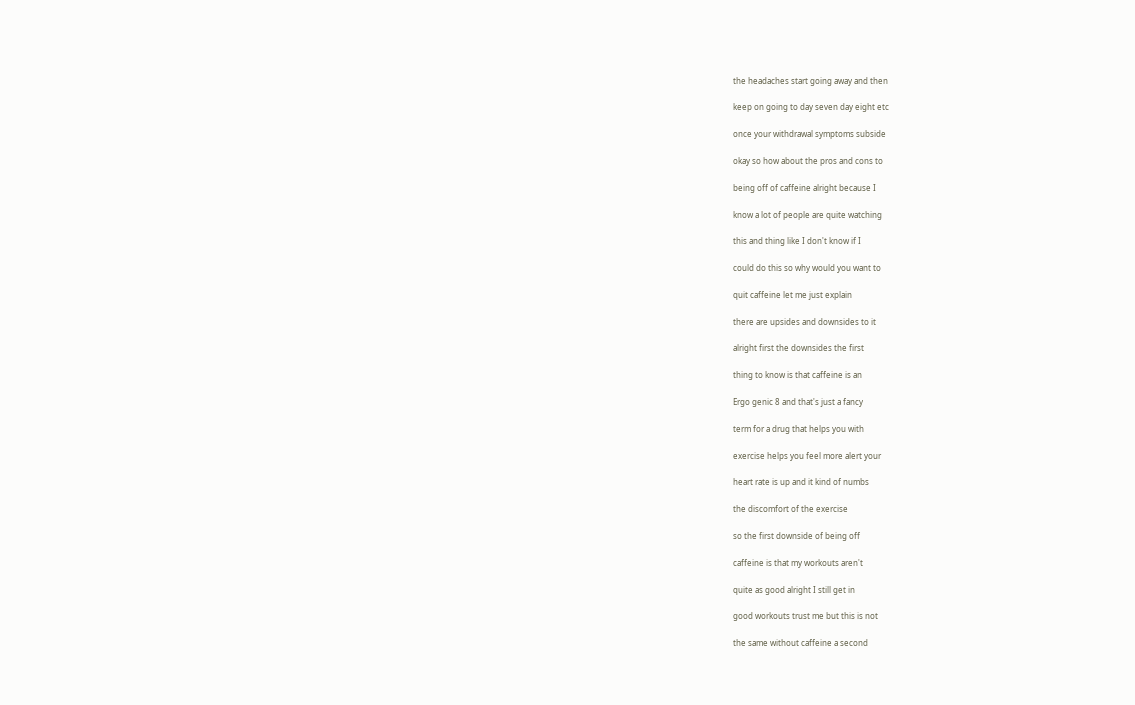the headaches start going away and then

keep on going to day seven day eight etc

once your withdrawal symptoms subside

okay so how about the pros and cons to

being off of caffeine alright because I

know a lot of people are quite watching

this and thing like I don't know if I

could do this so why would you want to

quit caffeine let me just explain

there are upsides and downsides to it

alright first the downsides the first

thing to know is that caffeine is an

Ergo genic 8 and that's just a fancy

term for a drug that helps you with

exercise helps you feel more alert your

heart rate is up and it kind of numbs

the discomfort of the exercise

so the first downside of being off

caffeine is that my workouts aren't

quite as good alright I still get in

good workouts trust me but this is not

the same without caffeine a second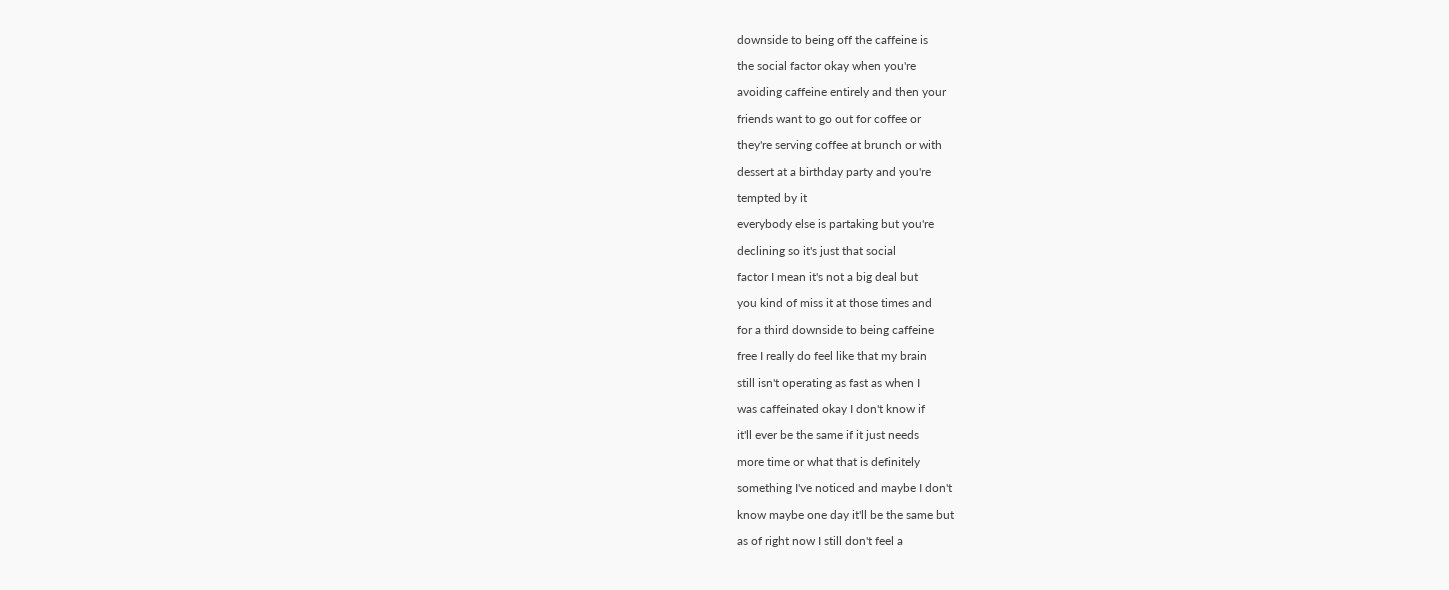downside to being off the caffeine is

the social factor okay when you're

avoiding caffeine entirely and then your

friends want to go out for coffee or

they're serving coffee at brunch or with

dessert at a birthday party and you're

tempted by it

everybody else is partaking but you're

declining so it's just that social

factor I mean it's not a big deal but

you kind of miss it at those times and

for a third downside to being caffeine

free I really do feel like that my brain

still isn't operating as fast as when I

was caffeinated okay I don't know if

it'll ever be the same if it just needs

more time or what that is definitely

something I've noticed and maybe I don't

know maybe one day it'll be the same but

as of right now I still don't feel a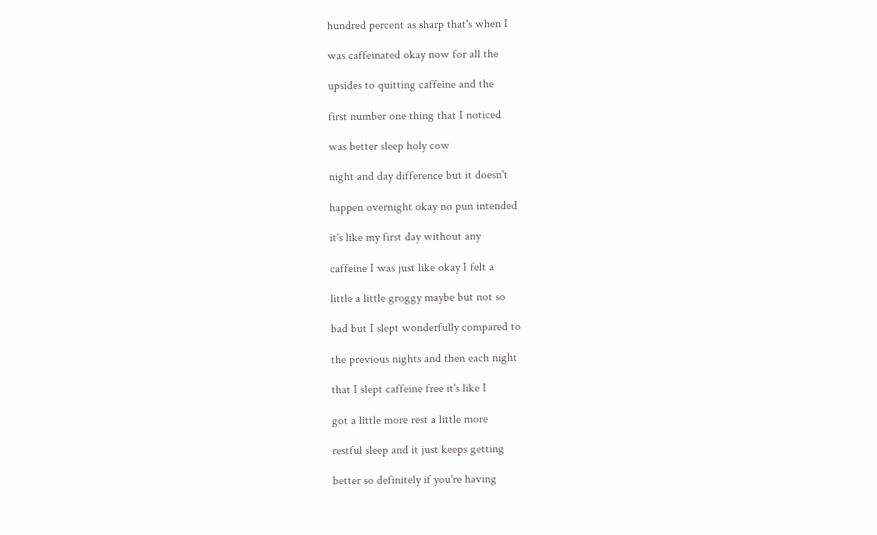hundred percent as sharp that's when I

was caffeinated okay now for all the

upsides to quitting caffeine and the

first number one thing that I noticed

was better sleep holy cow

night and day difference but it doesn't

happen overnight okay no pun intended

it's like my first day without any

caffeine I was just like okay I felt a

little a little groggy maybe but not so

bad but I slept wonderfully compared to

the previous nights and then each night

that I slept caffeine free it's like I

got a little more rest a little more

restful sleep and it just keeps getting

better so definitely if you're having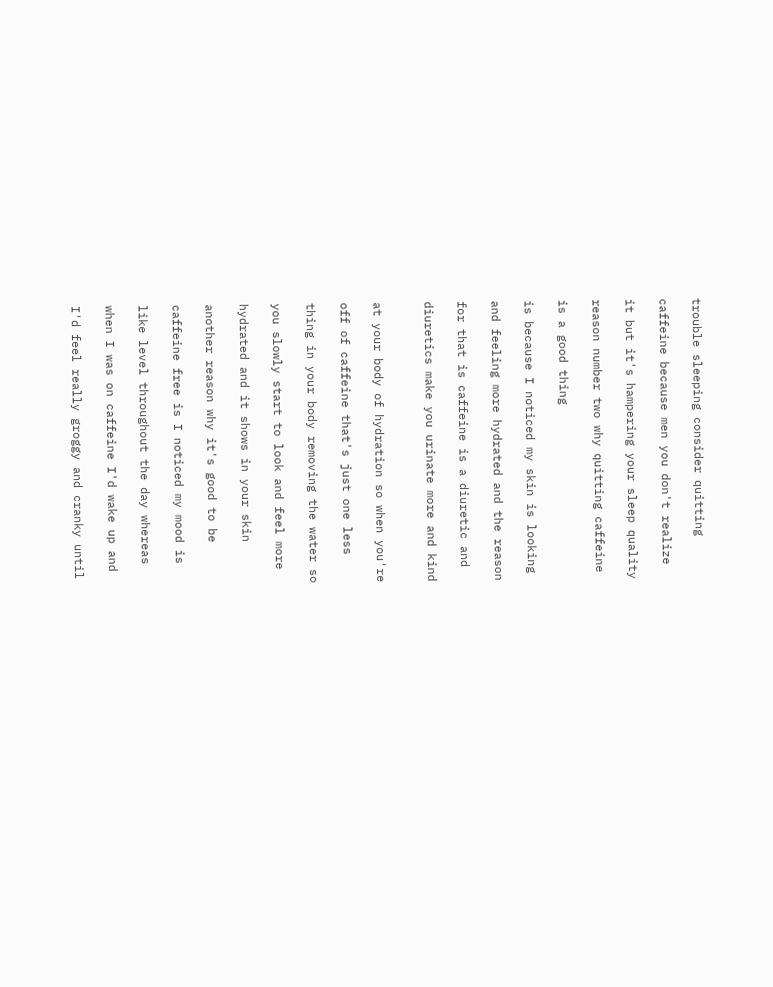trouble sleeping consider quitting

caffeine because men you don't realize

it but it's hampering your sleep quality

reason number two why quitting caffeine

is a good thing

is because I noticed my skin is looking

and feeling more hydrated and the reason

for that is caffeine is a diuretic and

diuretics make you urinate more and kind


at your body of hydration so when you're

off of caffeine that's just one less

thing in your body removing the water so

you slowly start to look and feel more

hydrated and it shows in your skin

another reason why it's good to be

caffeine free is I noticed my mood is

like level throughout the day whereas

when I was on caffeine I'd wake up and

I'd feel really groggy and cranky until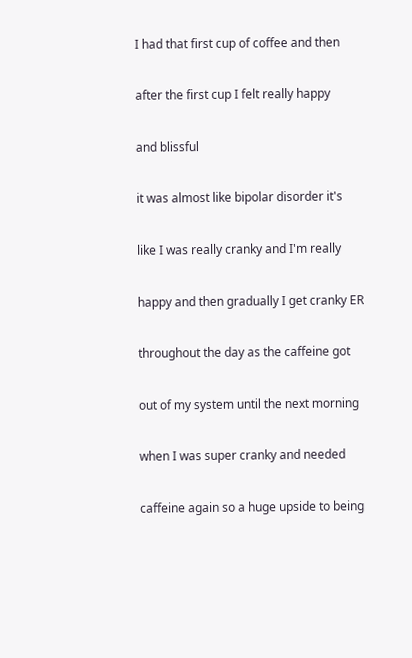I had that first cup of coffee and then

after the first cup I felt really happy

and blissful

it was almost like bipolar disorder it's

like I was really cranky and I'm really

happy and then gradually I get cranky ER

throughout the day as the caffeine got

out of my system until the next morning

when I was super cranky and needed

caffeine again so a huge upside to being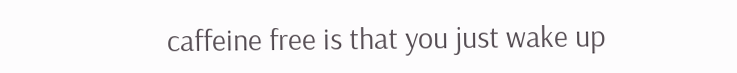caffeine free is that you just wake up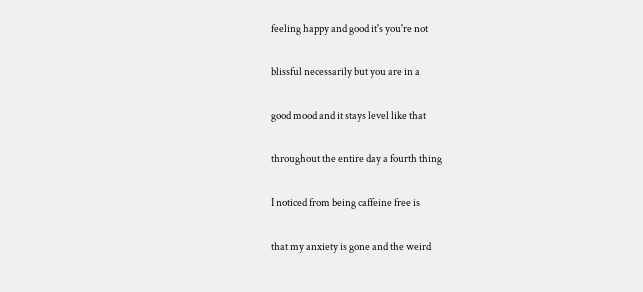feeling happy and good it's you're not

blissful necessarily but you are in a

good mood and it stays level like that

throughout the entire day a fourth thing

I noticed from being caffeine free is

that my anxiety is gone and the weird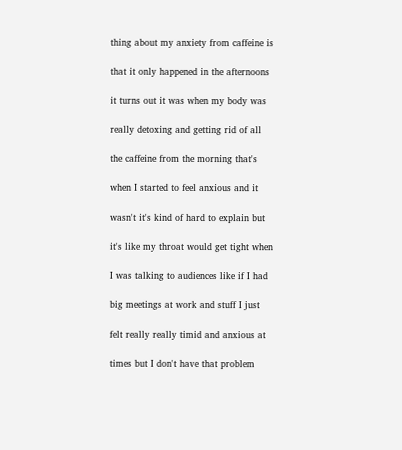thing about my anxiety from caffeine is

that it only happened in the afternoons

it turns out it was when my body was

really detoxing and getting rid of all

the caffeine from the morning that's

when I started to feel anxious and it

wasn't it's kind of hard to explain but

it's like my throat would get tight when

I was talking to audiences like if I had

big meetings at work and stuff I just

felt really really timid and anxious at

times but I don't have that problem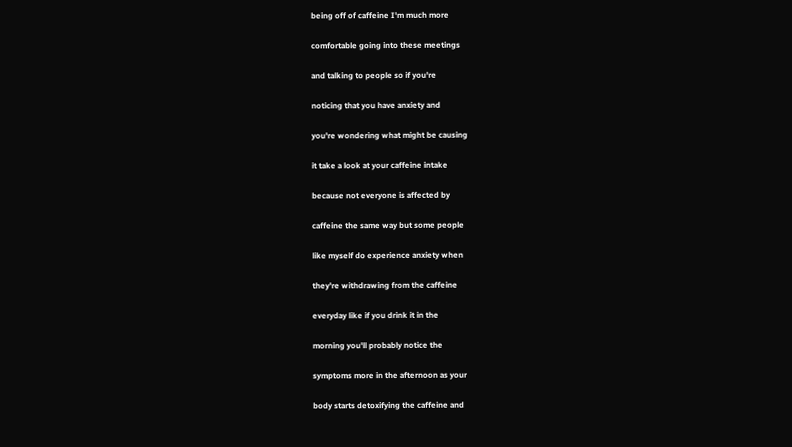being off of caffeine I'm much more

comfortable going into these meetings

and talking to people so if you're

noticing that you have anxiety and

you're wondering what might be causing

it take a look at your caffeine intake

because not everyone is affected by

caffeine the same way but some people

like myself do experience anxiety when

they're withdrawing from the caffeine

everyday like if you drink it in the

morning you'll probably notice the

symptoms more in the afternoon as your

body starts detoxifying the caffeine and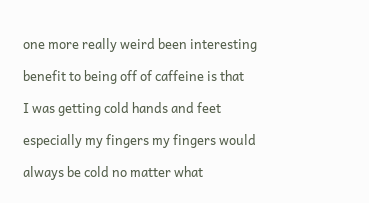one more really weird been interesting

benefit to being off of caffeine is that

I was getting cold hands and feet

especially my fingers my fingers would

always be cold no matter what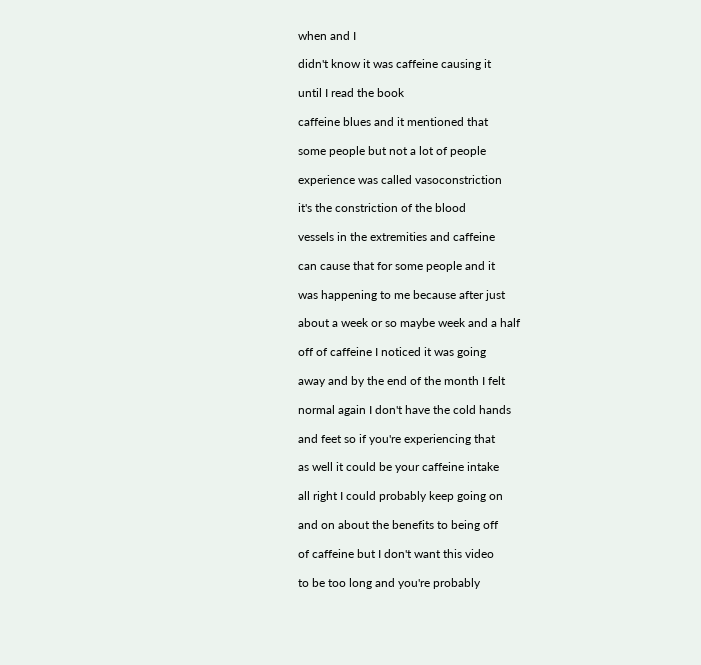when and I

didn't know it was caffeine causing it

until I read the book

caffeine blues and it mentioned that

some people but not a lot of people

experience was called vasoconstriction

it's the constriction of the blood

vessels in the extremities and caffeine

can cause that for some people and it

was happening to me because after just

about a week or so maybe week and a half

off of caffeine I noticed it was going

away and by the end of the month I felt

normal again I don't have the cold hands

and feet so if you're experiencing that

as well it could be your caffeine intake

all right I could probably keep going on

and on about the benefits to being off

of caffeine but I don't want this video

to be too long and you're probably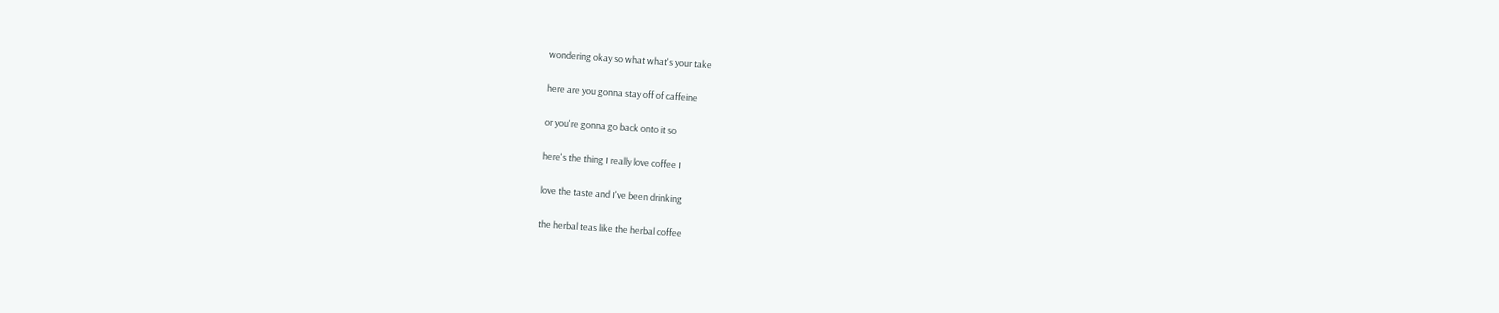wondering okay so what what's your take

here are you gonna stay off of caffeine

or you're gonna go back onto it so

here's the thing I really love coffee I

love the taste and I've been drinking

the herbal teas like the herbal coffee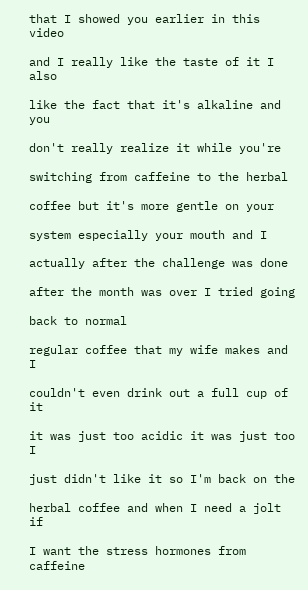that I showed you earlier in this video

and I really like the taste of it I also

like the fact that it's alkaline and you

don't really realize it while you're

switching from caffeine to the herbal

coffee but it's more gentle on your

system especially your mouth and I

actually after the challenge was done

after the month was over I tried going

back to normal

regular coffee that my wife makes and I

couldn't even drink out a full cup of it

it was just too acidic it was just too I

just didn't like it so I'm back on the

herbal coffee and when I need a jolt if

I want the stress hormones from caffeine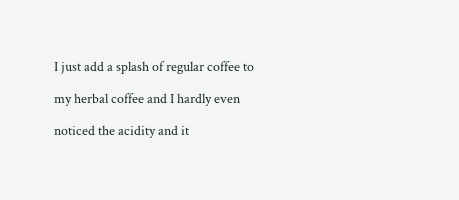I just add a splash of regular coffee to

my herbal coffee and I hardly even

noticed the acidity and it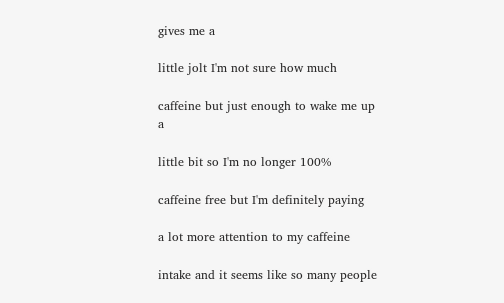gives me a

little jolt I'm not sure how much

caffeine but just enough to wake me up a

little bit so I'm no longer 100%

caffeine free but I'm definitely paying

a lot more attention to my caffeine

intake and it seems like so many people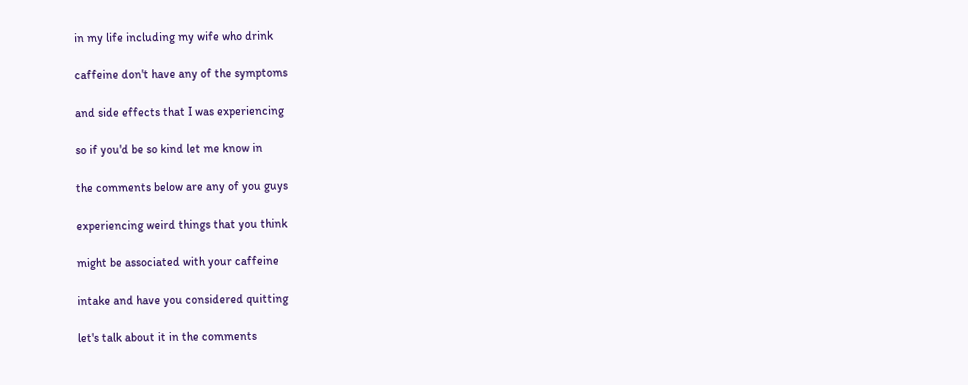in my life including my wife who drink

caffeine don't have any of the symptoms

and side effects that I was experiencing

so if you'd be so kind let me know in

the comments below are any of you guys

experiencing weird things that you think

might be associated with your caffeine

intake and have you considered quitting

let's talk about it in the comments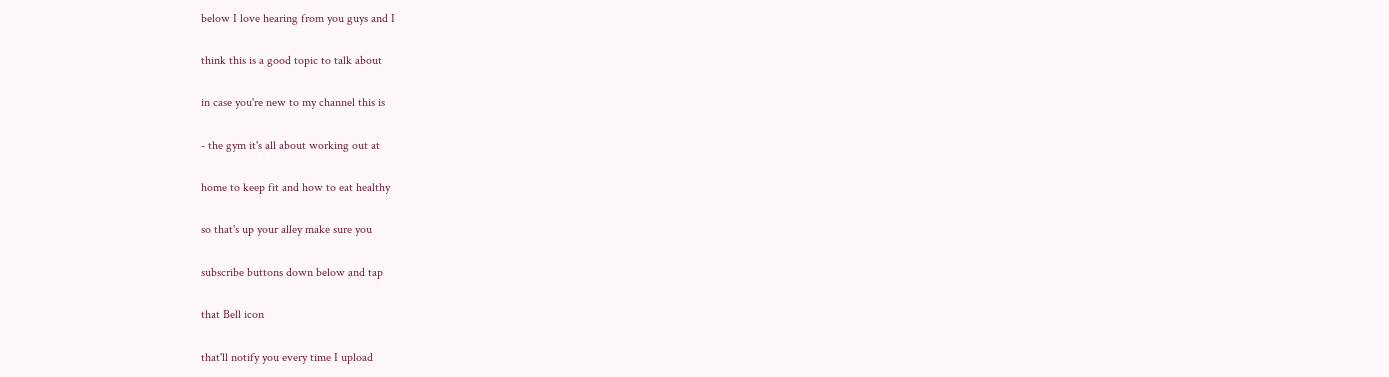below I love hearing from you guys and I

think this is a good topic to talk about

in case you're new to my channel this is

- the gym it's all about working out at

home to keep fit and how to eat healthy

so that's up your alley make sure you

subscribe buttons down below and tap

that Bell icon

that'll notify you every time I upload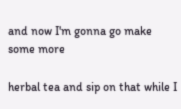and now I'm gonna go make some more

herbal tea and sip on that while I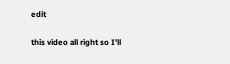edit

this video all right so I'll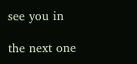see you in

the next one